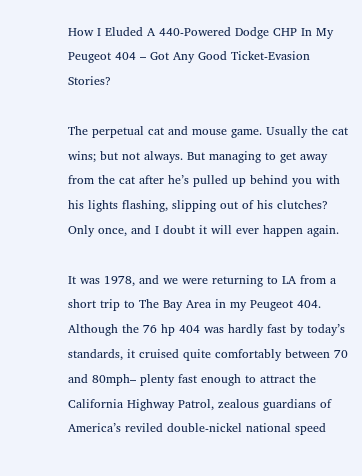How I Eluded A 440-Powered Dodge CHP In My Peugeot 404 – Got Any Good Ticket-Evasion Stories?

The perpetual cat and mouse game. Usually the cat wins; but not always. But managing to get away from the cat after he’s pulled up behind you with his lights flashing, slipping out of his clutches? Only once, and I doubt it will ever happen again.

It was 1978, and we were returning to LA from a short trip to The Bay Area in my Peugeot 404. Although the 76 hp 404 was hardly fast by today’s standards, it cruised quite comfortably between 70 and 80mph– plenty fast enough to attract the California Highway Patrol, zealous guardians of America’s reviled double-nickel national speed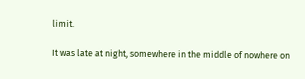limit.

It was late at night, somewhere in the middle of nowhere on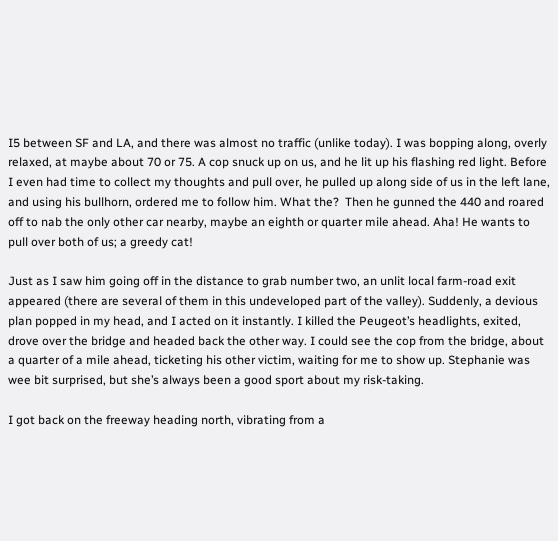I5 between SF and LA, and there was almost no traffic (unlike today). I was bopping along, overly relaxed, at maybe about 70 or 75. A cop snuck up on us, and he lit up his flashing red light. Before I even had time to collect my thoughts and pull over, he pulled up along side of us in the left lane, and using his bullhorn, ordered me to follow him. What the?  Then he gunned the 440 and roared off to nab the only other car nearby, maybe an eighth or quarter mile ahead. Aha! He wants to pull over both of us; a greedy cat!

Just as I saw him going off in the distance to grab number two, an unlit local farm-road exit appeared (there are several of them in this undeveloped part of the valley). Suddenly, a devious plan popped in my head, and I acted on it instantly. I killed the Peugeot’s headlights, exited, drove over the bridge and headed back the other way. I could see the cop from the bridge, about a quarter of a mile ahead, ticketing his other victim, waiting for me to show up. Stephanie was wee bit surprised, but she’s always been a good sport about my risk-taking.

I got back on the freeway heading north, vibrating from a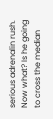serious adrenalin rush. Now what? Is he going to cross the median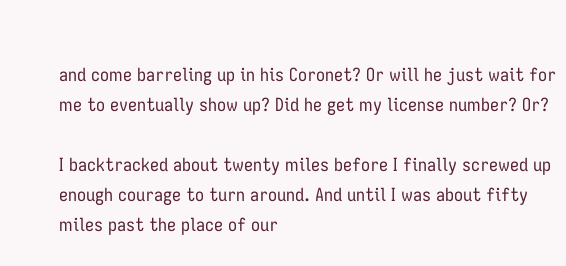and come barreling up in his Coronet? Or will he just wait for me to eventually show up? Did he get my license number? Or?

I backtracked about twenty miles before I finally screwed up enough courage to turn around. And until I was about fifty miles past the place of our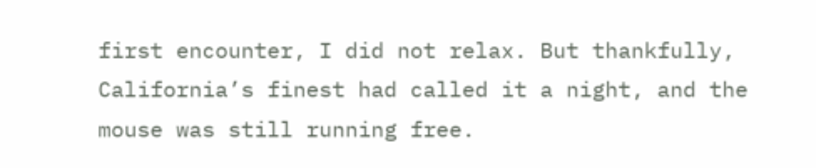first encounter, I did not relax. But thankfully, California’s finest had called it a night, and the mouse was still running free.